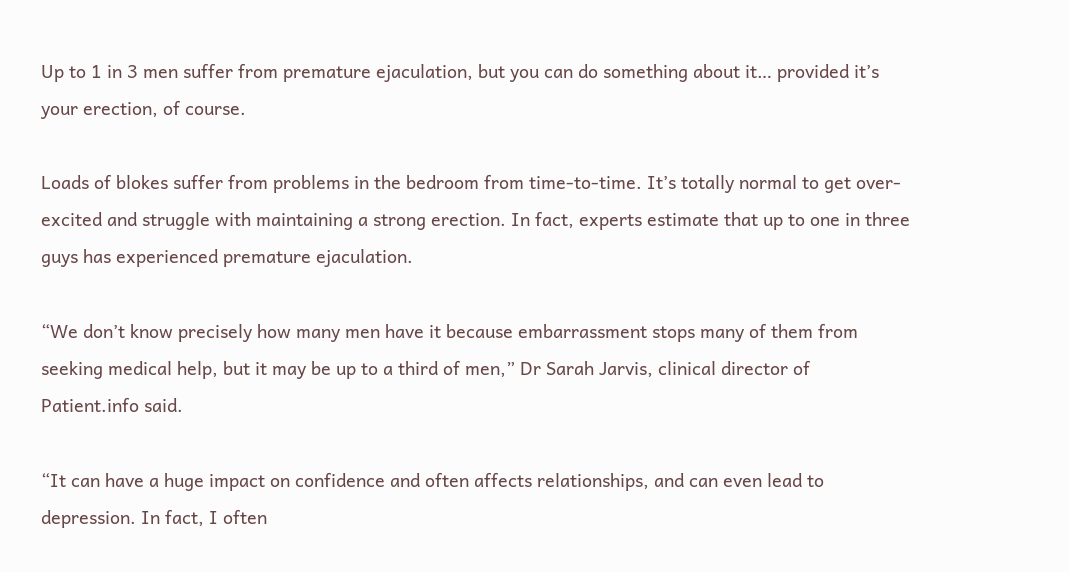Up to 1 in 3 men suffer from premature ejaculation, but you can do something about it… provided it’s your erection, of course.

Loads of blokes suffer from problems in the bedroom from time-to-time. It’s totally normal to get over-excited and struggle with maintaining a strong erection. In fact, experts estimate that up to one in three guys has experienced premature ejaculation.

“We don’t know precisely how many men have it because embarrassment stops many of them from seeking medical help, but it may be up to a third of men,” Dr Sarah Jarvis, clinical director of Patient.info said.

“It can have a huge impact on confidence and often affects relationships, and can even lead to depression. In fact, I often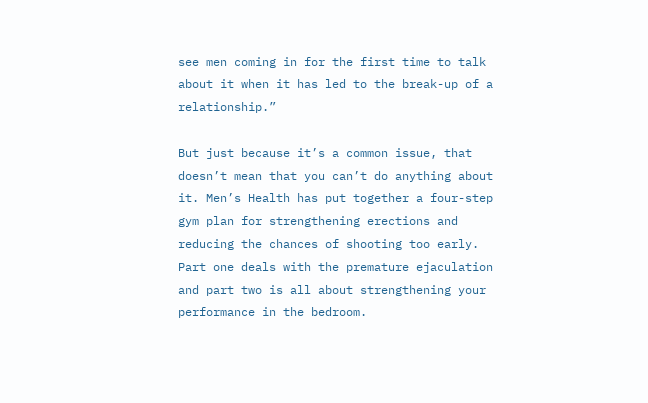see men coming in for the first time to talk about it when it has led to the break-up of a relationship.”

But just because it’s a common issue, that doesn’t mean that you can’t do anything about it. Men’s Health has put together a four-step gym plan for strengthening erections and reducing the chances of shooting too early. Part one deals with the premature ejaculation and part two is all about strengthening your performance in the bedroom.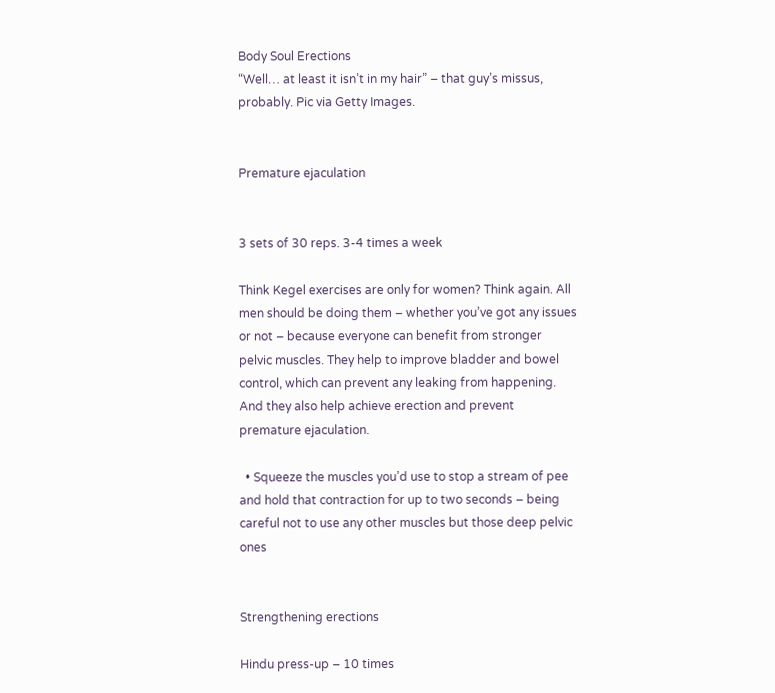Body Soul Erections
“Well… at least it isn’t in my hair” – that guy’s missus, probably. Pic via Getty Images.


Premature ejaculation


3 sets of 30 reps. 3-4 times a week

Think Kegel exercises are only for women? Think again. All men should be doing them – whether you’ve got any issues or not – because everyone can benefit from stronger pelvic muscles. They help to improve bladder and bowel control, which can prevent any leaking from happening. And they also help achieve erection and prevent premature ejaculation.

  • Squeeze the muscles you’d use to stop a stream of pee and hold that contraction for up to two seconds – being careful not to use any other muscles but those deep pelvic ones


Strengthening erections

Hindu press-up – 10 times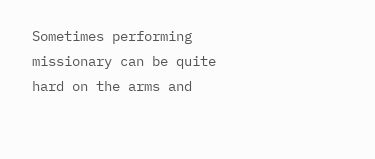Sometimes performing missionary can be quite hard on the arms and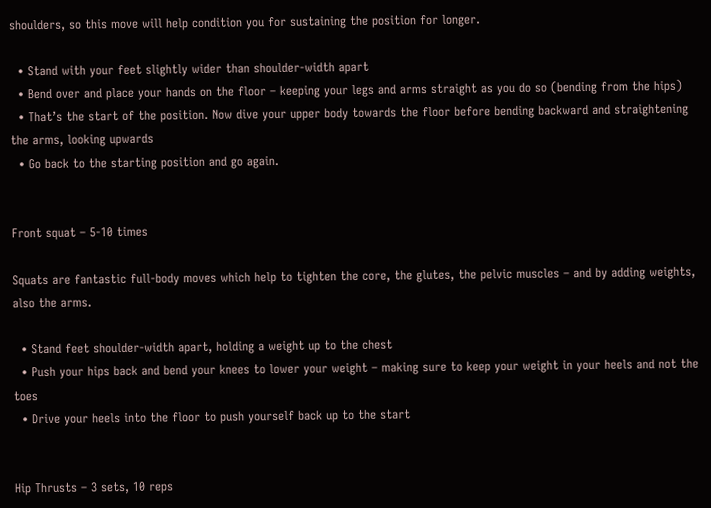shoulders, so this move will help condition you for sustaining the position for longer.

  • Stand with your feet slightly wider than shoulder-width apart
  • Bend over and place your hands on the floor – keeping your legs and arms straight as you do so (bending from the hips)
  • That’s the start of the position. Now dive your upper body towards the floor before bending backward and straightening the arms, looking upwards
  • Go back to the starting position and go again.


Front squat – 5-10 times

Squats are fantastic full-body moves which help to tighten the core, the glutes, the pelvic muscles – and by adding weights, also the arms.

  • Stand feet shoulder-width apart, holding a weight up to the chest
  • Push your hips back and bend your knees to lower your weight – making sure to keep your weight in your heels and not the toes
  • Drive your heels into the floor to push yourself back up to the start


Hip Thrusts – 3 sets, 10 reps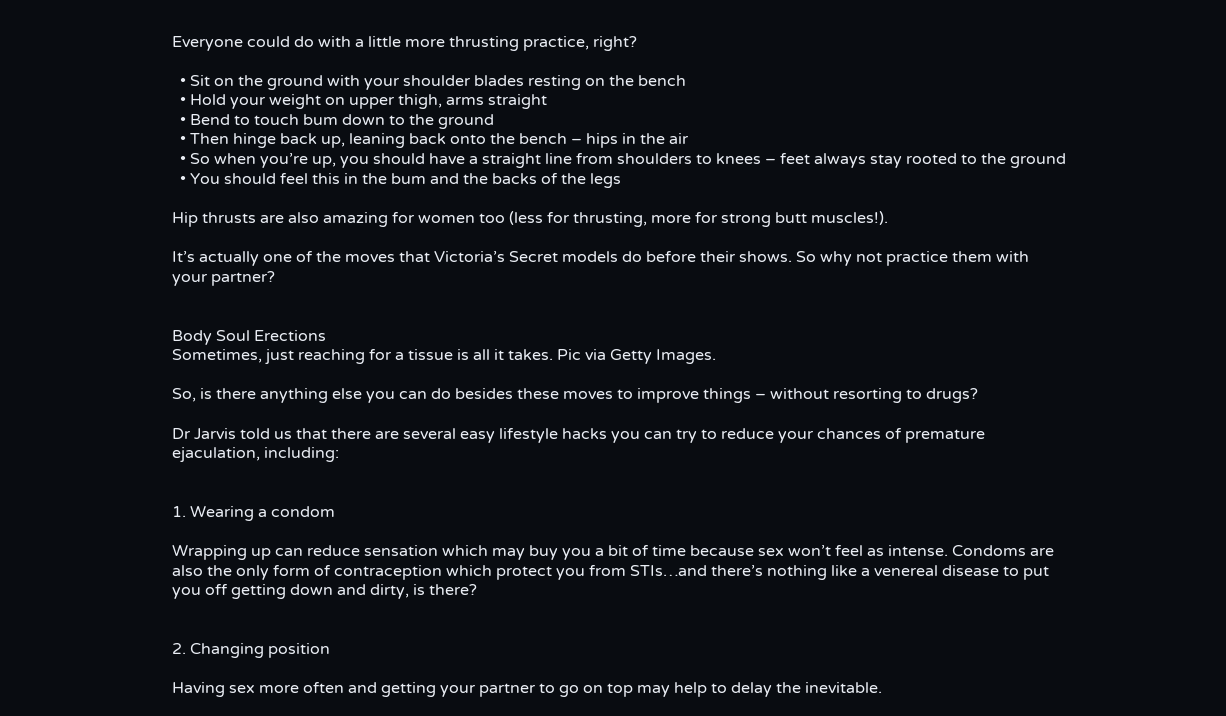Everyone could do with a little more thrusting practice, right?

  • Sit on the ground with your shoulder blades resting on the bench
  • Hold your weight on upper thigh, arms straight
  • Bend to touch bum down to the ground
  • Then hinge back up, leaning back onto the bench – hips in the air
  • So when you’re up, you should have a straight line from shoulders to knees – feet always stay rooted to the ground
  • You should feel this in the bum and the backs of the legs

Hip thrusts are also amazing for women too (less for thrusting, more for strong butt muscles!).

It’s actually one of the moves that Victoria’s Secret models do before their shows. So why not practice them with your partner?


Body Soul Erections
Sometimes, just reaching for a tissue is all it takes. Pic via Getty Images.

So, is there anything else you can do besides these moves to improve things – without resorting to drugs?

Dr Jarvis told us that there are several easy lifestyle hacks you can try to reduce your chances of premature ejaculation, including:


1. Wearing a condom

Wrapping up can reduce sensation which may buy you a bit of time because sex won’t feel as intense. Condoms are also the only form of contraception which protect you from STIs…and there’s nothing like a venereal disease to put you off getting down and dirty, is there?


2. Changing position

Having sex more often and getting your partner to go on top may help to delay the inevitable.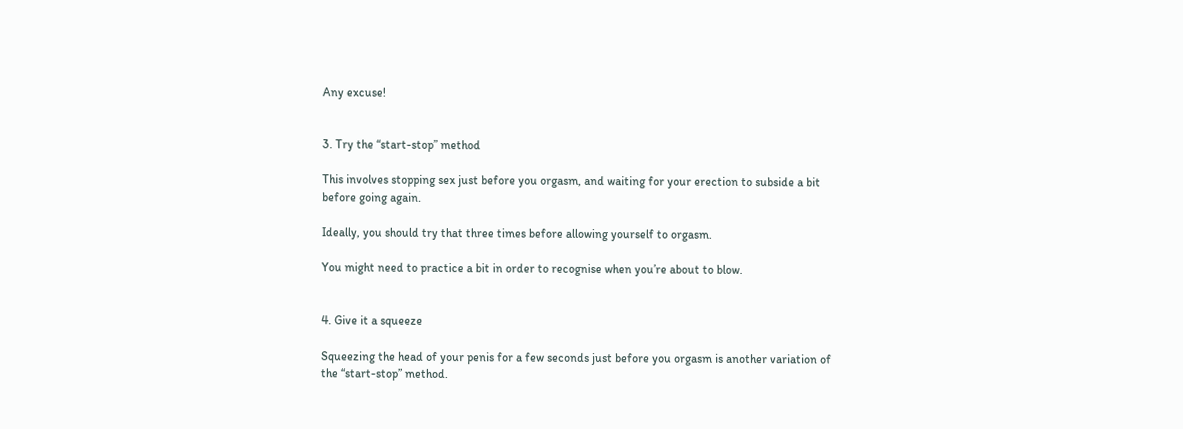Any excuse!


3. Try the “start-stop” method

This involves stopping sex just before you orgasm, and waiting for your erection to subside a bit before going again.

Ideally, you should try that three times before allowing yourself to orgasm.

You might need to practice a bit in order to recognise when you’re about to blow.


4. Give it a squeeze

Squeezing the head of your penis for a few seconds just before you orgasm is another variation of the “start-stop” method.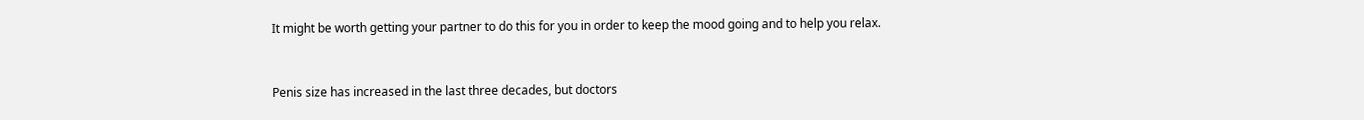It might be worth getting your partner to do this for you in order to keep the mood going and to help you relax.



Penis size has increased in the last three decades, but doctors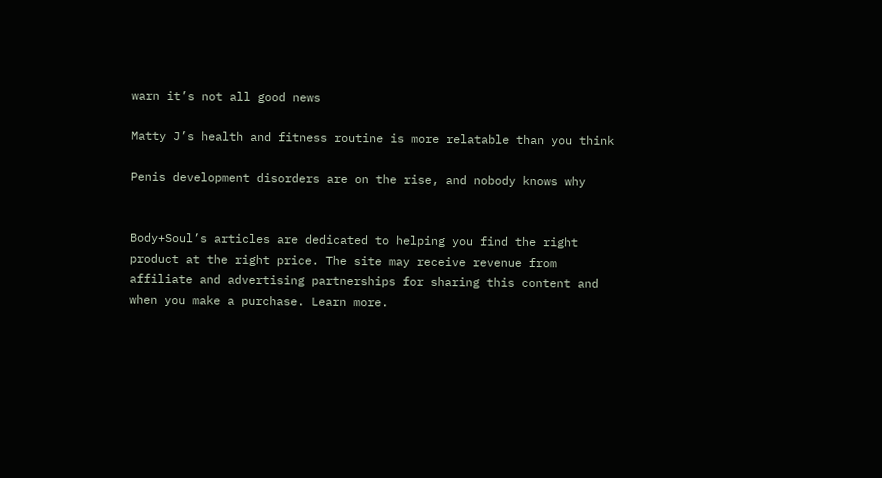warn it’s not all good news

Matty J’s health and fitness routine is more relatable than you think

Penis development disorders are on the rise, and nobody knows why


Body+Soul’s articles are dedicated to helping you find the right product at the right price. The site may receive revenue from affiliate and advertising partnerships for sharing this content and when you make a purchase. Learn more.